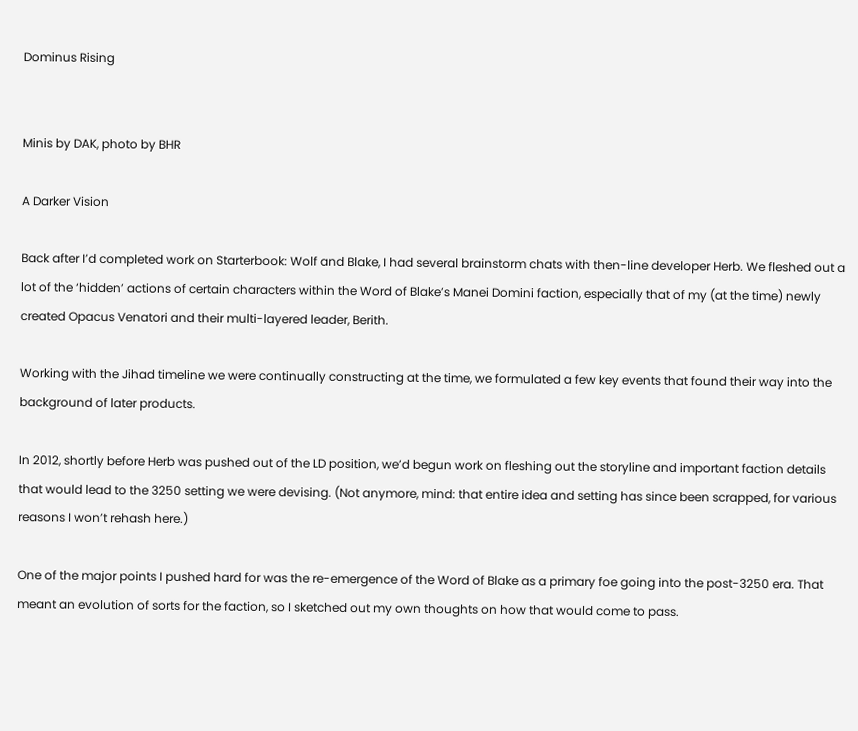Dominus Rising


Minis by DAK, photo by BHR

A Darker Vision

Back after I’d completed work on Starterbook: Wolf and Blake, I had several brainstorm chats with then-line developer Herb. We fleshed out a lot of the ‘hidden’ actions of certain characters within the Word of Blake’s Manei Domini faction, especially that of my (at the time) newly created Opacus Venatori and their multi-layered leader, Berith.

Working with the Jihad timeline we were continually constructing at the time, we formulated a few key events that found their way into the background of later products.

In 2012, shortly before Herb was pushed out of the LD position, we’d begun work on fleshing out the storyline and important faction details that would lead to the 3250 setting we were devising. (Not anymore, mind: that entire idea and setting has since been scrapped, for various reasons I won’t rehash here.)

One of the major points I pushed hard for was the re-emergence of the Word of Blake as a primary foe going into the post-3250 era. That meant an evolution of sorts for the faction, so I sketched out my own thoughts on how that would come to pass.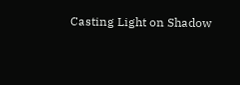Casting Light on Shadow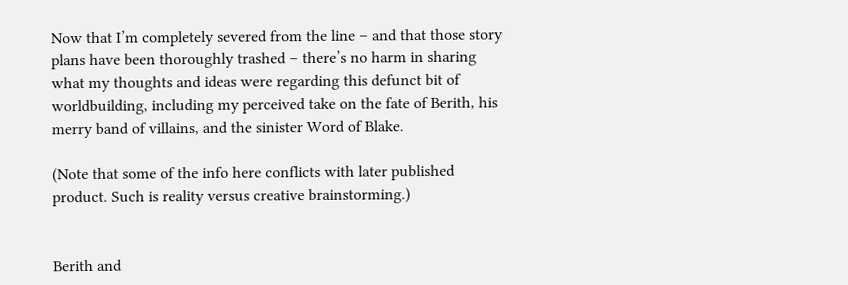Now that I’m completely severed from the line – and that those story plans have been thoroughly trashed – there’s no harm in sharing what my thoughts and ideas were regarding this defunct bit of worldbuilding, including my perceived take on the fate of Berith, his merry band of villains, and the sinister Word of Blake.

(Note that some of the info here conflicts with later published product. Such is reality versus creative brainstorming.)


Berith and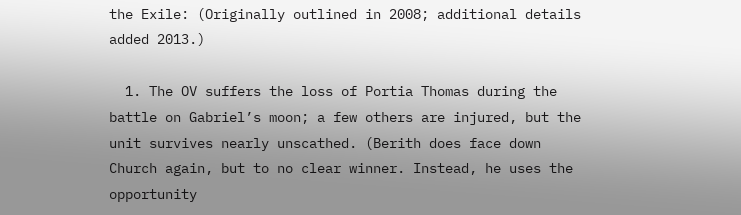the Exile: (Originally outlined in 2008; additional details added 2013.)

  1. The OV suffers the loss of Portia Thomas during the battle on Gabriel’s moon; a few others are injured, but the unit survives nearly unscathed. (Berith does face down Church again, but to no clear winner. Instead, he uses the opportunity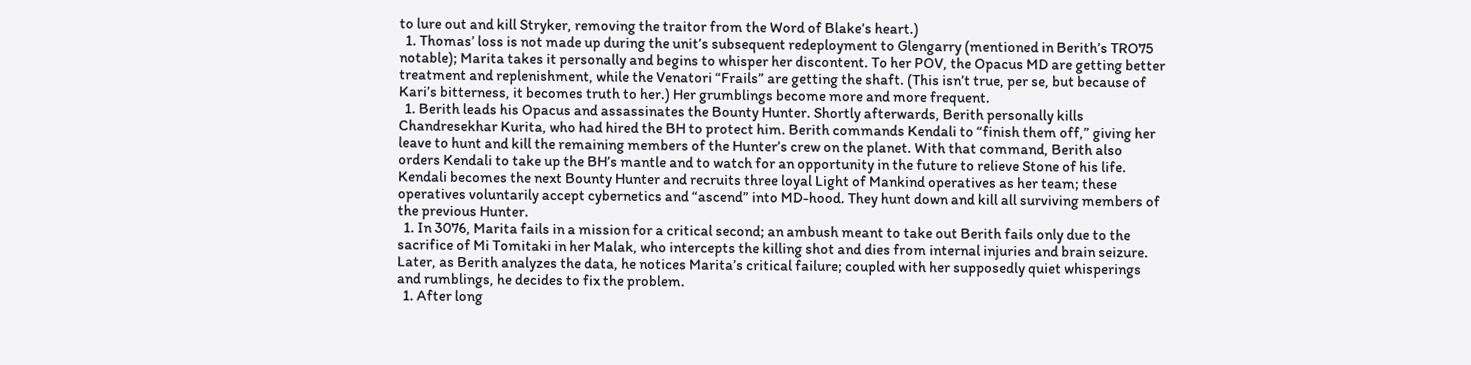to lure out and kill Stryker, removing the traitor from the Word of Blake’s heart.)
  1. Thomas’ loss is not made up during the unit’s subsequent redeployment to Glengarry (mentioned in Berith’s TRO75 notable); Marita takes it personally and begins to whisper her discontent. To her POV, the Opacus MD are getting better treatment and replenishment, while the Venatori “Frails” are getting the shaft. (This isn’t true, per se, but because of Kari’s bitterness, it becomes truth to her.) Her grumblings become more and more frequent.
  1. Berith leads his Opacus and assassinates the Bounty Hunter. Shortly afterwards, Berith personally kills Chandresekhar Kurita, who had hired the BH to protect him. Berith commands Kendali to “finish them off,” giving her leave to hunt and kill the remaining members of the Hunter’s crew on the planet. With that command, Berith also orders Kendali to take up the BH’s mantle and to watch for an opportunity in the future to relieve Stone of his life. Kendali becomes the next Bounty Hunter and recruits three loyal Light of Mankind operatives as her team; these operatives voluntarily accept cybernetics and “ascend” into MD-hood. They hunt down and kill all surviving members of the previous Hunter.
  1. In 3076, Marita fails in a mission for a critical second; an ambush meant to take out Berith fails only due to the sacrifice of Mi Tomitaki in her Malak, who intercepts the killing shot and dies from internal injuries and brain seizure. Later, as Berith analyzes the data, he notices Marita’s critical failure; coupled with her supposedly quiet whisperings and rumblings, he decides to fix the problem.
  1. After long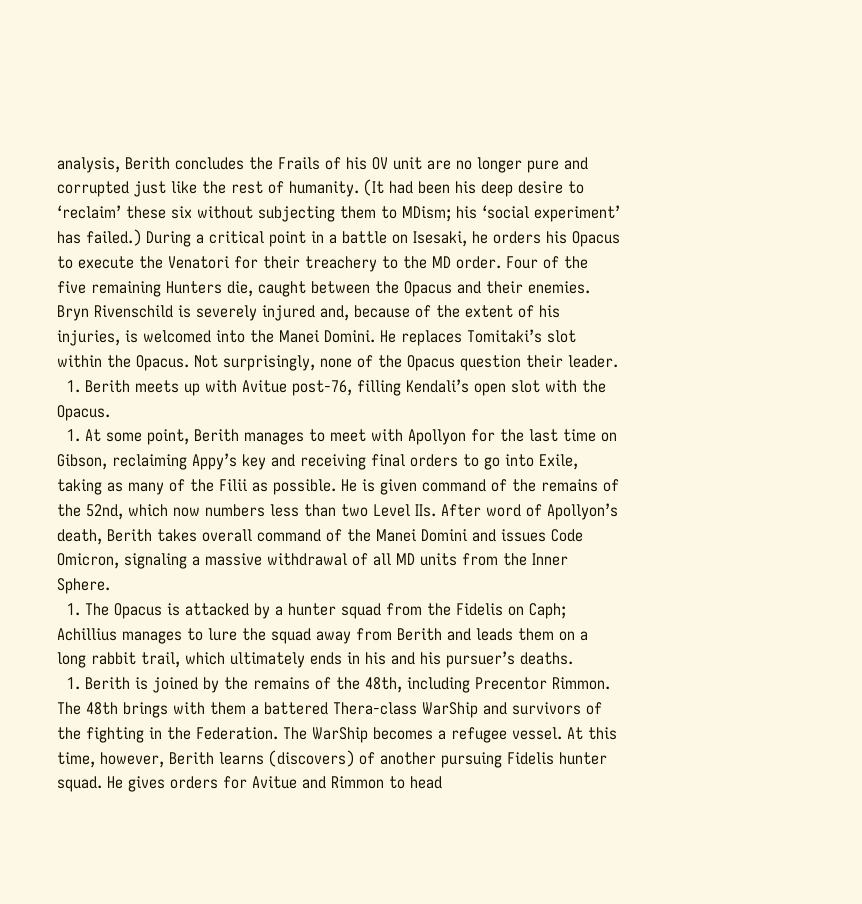analysis, Berith concludes the Frails of his OV unit are no longer pure and corrupted just like the rest of humanity. (It had been his deep desire to ‘reclaim’ these six without subjecting them to MDism; his ‘social experiment’ has failed.) During a critical point in a battle on Isesaki, he orders his Opacus to execute the Venatori for their treachery to the MD order. Four of the five remaining Hunters die, caught between the Opacus and their enemies. Bryn Rivenschild is severely injured and, because of the extent of his injuries, is welcomed into the Manei Domini. He replaces Tomitaki’s slot within the Opacus. Not surprisingly, none of the Opacus question their leader.
  1. Berith meets up with Avitue post-76, filling Kendali’s open slot with the Opacus.
  1. At some point, Berith manages to meet with Apollyon for the last time on Gibson, reclaiming Appy’s key and receiving final orders to go into Exile, taking as many of the Filii as possible. He is given command of the remains of the 52nd, which now numbers less than two Level IIs. After word of Apollyon’s death, Berith takes overall command of the Manei Domini and issues Code Omicron, signaling a massive withdrawal of all MD units from the Inner Sphere.
  1. The Opacus is attacked by a hunter squad from the Fidelis on Caph; Achillius manages to lure the squad away from Berith and leads them on a long rabbit trail, which ultimately ends in his and his pursuer’s deaths.
  1. Berith is joined by the remains of the 48th, including Precentor Rimmon. The 48th brings with them a battered Thera-class WarShip and survivors of the fighting in the Federation. The WarShip becomes a refugee vessel. At this time, however, Berith learns (discovers) of another pursuing Fidelis hunter squad. He gives orders for Avitue and Rimmon to head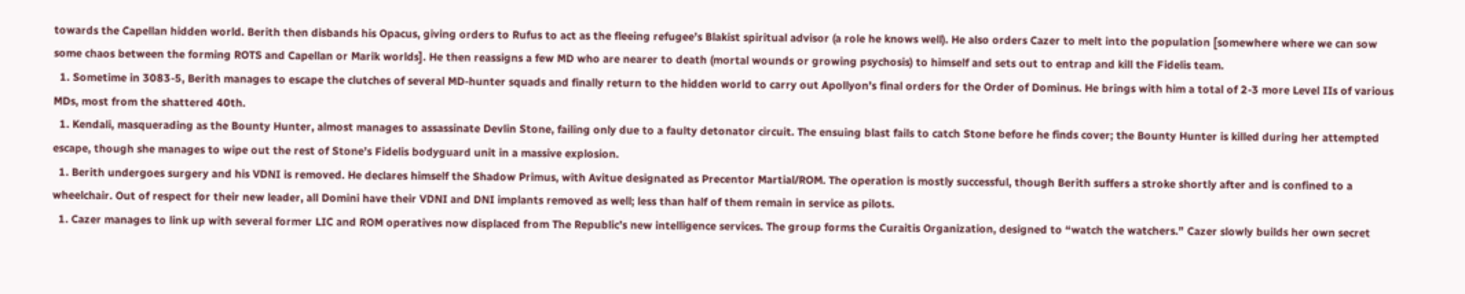towards the Capellan hidden world. Berith then disbands his Opacus, giving orders to Rufus to act as the fleeing refugee’s Blakist spiritual advisor (a role he knows well). He also orders Cazer to melt into the population [somewhere where we can sow some chaos between the forming ROTS and Capellan or Marik worlds]. He then reassigns a few MD who are nearer to death (mortal wounds or growing psychosis) to himself and sets out to entrap and kill the Fidelis team.
  1. Sometime in 3083-5, Berith manages to escape the clutches of several MD-hunter squads and finally return to the hidden world to carry out Apollyon’s final orders for the Order of Dominus. He brings with him a total of 2-3 more Level IIs of various MDs, most from the shattered 40th.
  1. Kendali, masquerading as the Bounty Hunter, almost manages to assassinate Devlin Stone, failing only due to a faulty detonator circuit. The ensuing blast fails to catch Stone before he finds cover; the Bounty Hunter is killed during her attempted escape, though she manages to wipe out the rest of Stone’s Fidelis bodyguard unit in a massive explosion.
  1. Berith undergoes surgery and his VDNI is removed. He declares himself the Shadow Primus, with Avitue designated as Precentor Martial/ROM. The operation is mostly successful, though Berith suffers a stroke shortly after and is confined to a wheelchair. Out of respect for their new leader, all Domini have their VDNI and DNI implants removed as well; less than half of them remain in service as pilots.
  1. Cazer manages to link up with several former LIC and ROM operatives now displaced from The Republic’s new intelligence services. The group forms the Curaitis Organization, designed to “watch the watchers.” Cazer slowly builds her own secret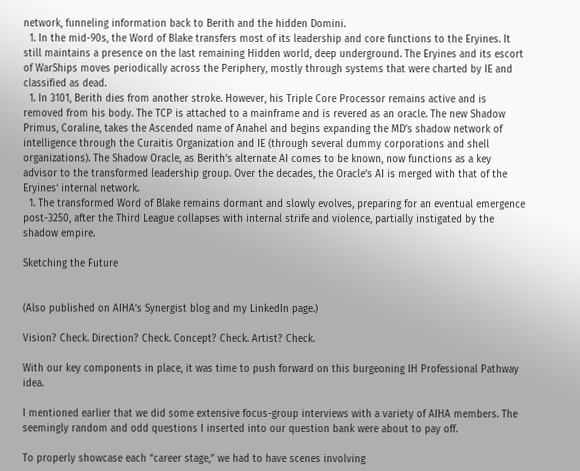network, funneling information back to Berith and the hidden Domini.
  1. In the mid-90s, the Word of Blake transfers most of its leadership and core functions to the Eryines. It still maintains a presence on the last remaining Hidden world, deep underground. The Eryines and its escort of WarShips moves periodically across the Periphery, mostly through systems that were charted by IE and classified as dead.
  1. In 3101, Berith dies from another stroke. However, his Triple Core Processor remains active and is removed from his body. The TCP is attached to a mainframe and is revered as an oracle. The new Shadow Primus, Coraline, takes the Ascended name of Anahel and begins expanding the MD’s shadow network of intelligence through the Curaitis Organization and IE (through several dummy corporations and shell organizations). The Shadow Oracle, as Berith’s alternate AI comes to be known, now functions as a key advisor to the transformed leadership group. Over the decades, the Oracle’s AI is merged with that of the Eryines‘ internal network.
  1. The transformed Word of Blake remains dormant and slowly evolves, preparing for an eventual emergence post-3250, after the Third League collapses with internal strife and violence, partially instigated by the shadow empire.

Sketching the Future


(Also published on AIHA’s Synergist blog and my LinkedIn page.)

Vision? Check. Direction? Check. Concept? Check. Artist? Check.

With our key components in place, it was time to push forward on this burgeoning IH Professional Pathway idea.

I mentioned earlier that we did some extensive focus-group interviews with a variety of AIHA members. The seemingly random and odd questions I inserted into our question bank were about to pay off.

To properly showcase each “career stage,” we had to have scenes involving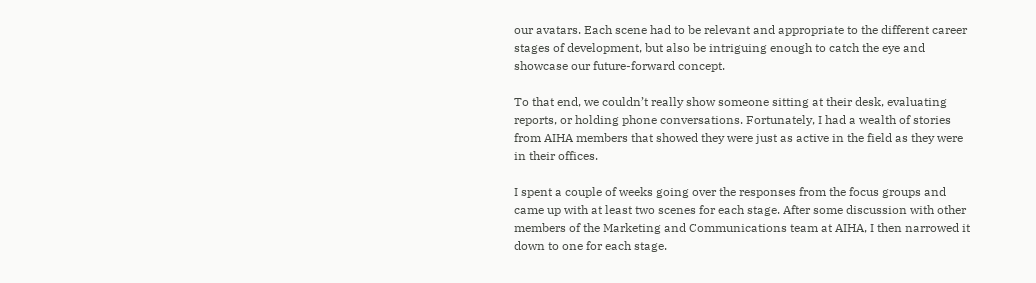our avatars. Each scene had to be relevant and appropriate to the different career stages of development, but also be intriguing enough to catch the eye and showcase our future-forward concept.

To that end, we couldn’t really show someone sitting at their desk, evaluating reports, or holding phone conversations. Fortunately, I had a wealth of stories from AIHA members that showed they were just as active in the field as they were in their offices.

I spent a couple of weeks going over the responses from the focus groups and came up with at least two scenes for each stage. After some discussion with other members of the Marketing and Communications team at AIHA, I then narrowed it down to one for each stage.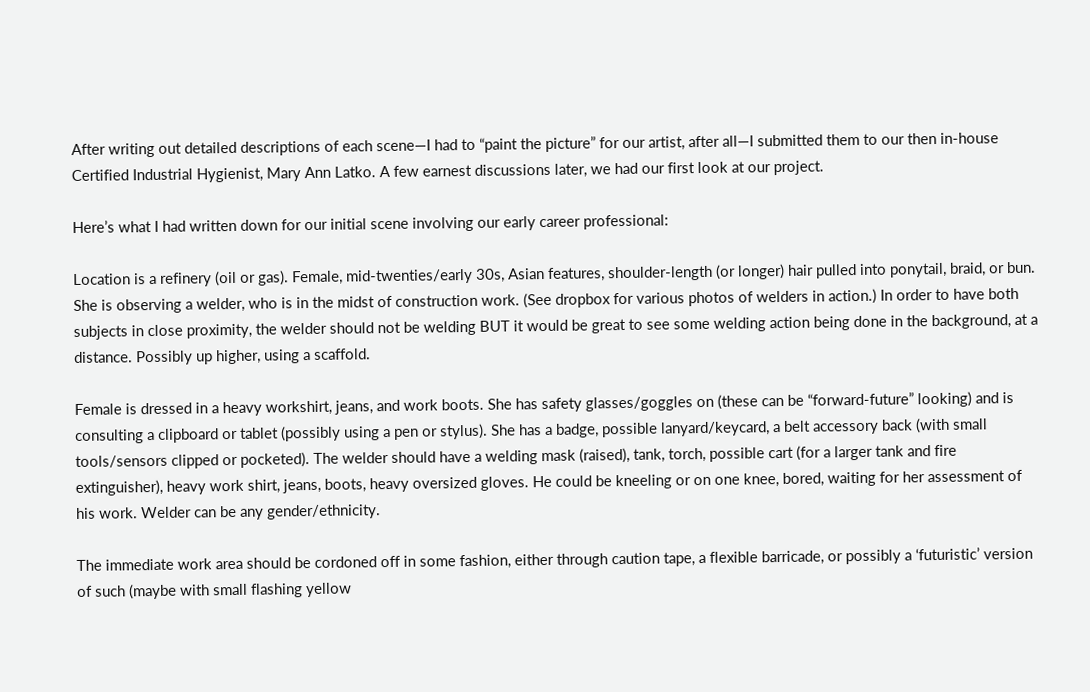After writing out detailed descriptions of each scene—I had to “paint the picture” for our artist, after all—I submitted them to our then in-house Certified Industrial Hygienist, Mary Ann Latko. A few earnest discussions later, we had our first look at our project.

Here’s what I had written down for our initial scene involving our early career professional:

Location is a refinery (oil or gas). Female, mid-twenties/early 30s, Asian features, shoulder-length (or longer) hair pulled into ponytail, braid, or bun. She is observing a welder, who is in the midst of construction work. (See dropbox for various photos of welders in action.) In order to have both subjects in close proximity, the welder should not be welding BUT it would be great to see some welding action being done in the background, at a distance. Possibly up higher, using a scaffold.

Female is dressed in a heavy workshirt, jeans, and work boots. She has safety glasses/goggles on (these can be “forward-future” looking) and is consulting a clipboard or tablet (possibly using a pen or stylus). She has a badge, possible lanyard/keycard, a belt accessory back (with small tools/sensors clipped or pocketed). The welder should have a welding mask (raised), tank, torch, possible cart (for a larger tank and fire extinguisher), heavy work shirt, jeans, boots, heavy oversized gloves. He could be kneeling or on one knee, bored, waiting for her assessment of his work. Welder can be any gender/ethnicity.

The immediate work area should be cordoned off in some fashion, either through caution tape, a flexible barricade, or possibly a ‘futuristic’ version of such (maybe with small flashing yellow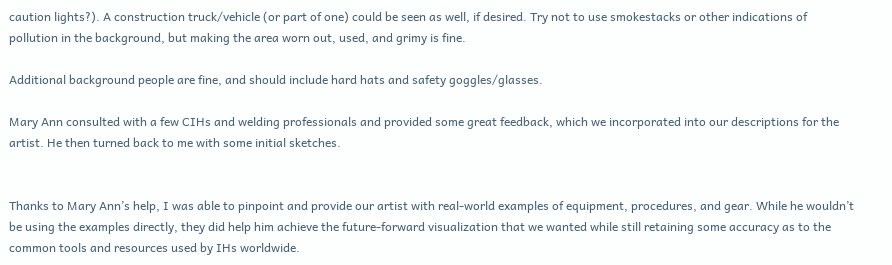caution lights?). A construction truck/vehicle (or part of one) could be seen as well, if desired. Try not to use smokestacks or other indications of pollution in the background, but making the area worn out, used, and grimy is fine.

Additional background people are fine, and should include hard hats and safety goggles/glasses.

Mary Ann consulted with a few CIHs and welding professionals and provided some great feedback, which we incorporated into our descriptions for the artist. He then turned back to me with some initial sketches.


Thanks to Mary Ann’s help, I was able to pinpoint and provide our artist with real-world examples of equipment, procedures, and gear. While he wouldn’t be using the examples directly, they did help him achieve the future-forward visualization that we wanted while still retaining some accuracy as to the common tools and resources used by IHs worldwide.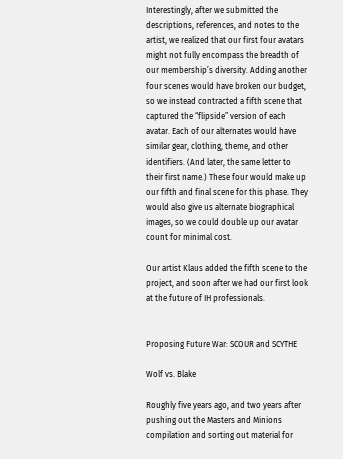Interestingly, after we submitted the descriptions, references, and notes to the artist, we realized that our first four avatars might not fully encompass the breadth of our membership’s diversity. Adding another four scenes would have broken our budget, so we instead contracted a fifth scene that captured the “flipside” version of each avatar. Each of our alternates would have similar gear, clothing, theme, and other identifiers. (And later, the same letter to their first name.) These four would make up our fifth and final scene for this phase. They would also give us alternate biographical images, so we could double up our avatar count for minimal cost.

Our artist Klaus added the fifth scene to the project, and soon after we had our first look at the future of IH professionals.


Proposing Future War: SCOUR and SCYTHE

Wolf vs. Blake

Roughly five years ago, and two years after pushing out the Masters and Minions compilation and sorting out material for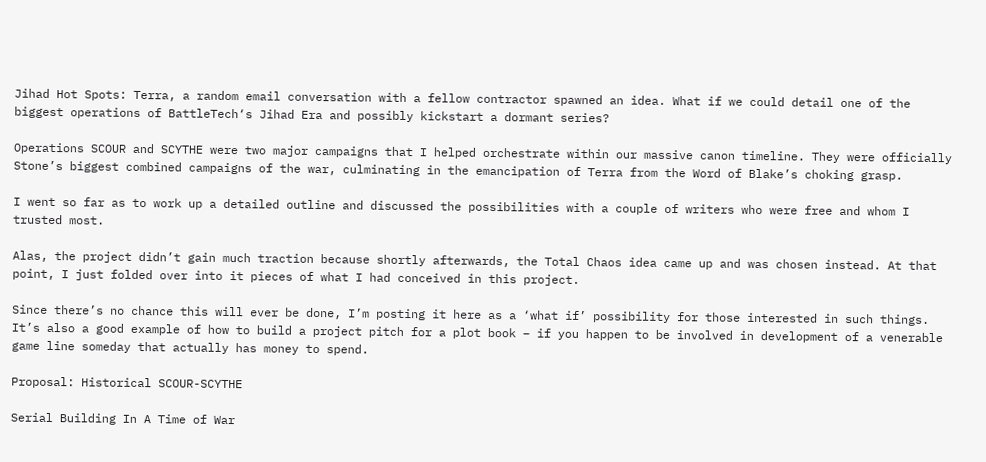Jihad Hot Spots: Terra, a random email conversation with a fellow contractor spawned an idea. What if we could detail one of the biggest operations of BattleTech‘s Jihad Era and possibly kickstart a dormant series?

Operations SCOUR and SCYTHE were two major campaigns that I helped orchestrate within our massive canon timeline. They were officially Stone’s biggest combined campaigns of the war, culminating in the emancipation of Terra from the Word of Blake’s choking grasp.

I went so far as to work up a detailed outline and discussed the possibilities with a couple of writers who were free and whom I trusted most.

Alas, the project didn’t gain much traction because shortly afterwards, the Total Chaos idea came up and was chosen instead. At that point, I just folded over into it pieces of what I had conceived in this project.

Since there’s no chance this will ever be done, I’m posting it here as a ‘what if’ possibility for those interested in such things. It’s also a good example of how to build a project pitch for a plot book – if you happen to be involved in development of a venerable game line someday that actually has money to spend.

Proposal: Historical SCOUR-SCYTHE

Serial Building In A Time of War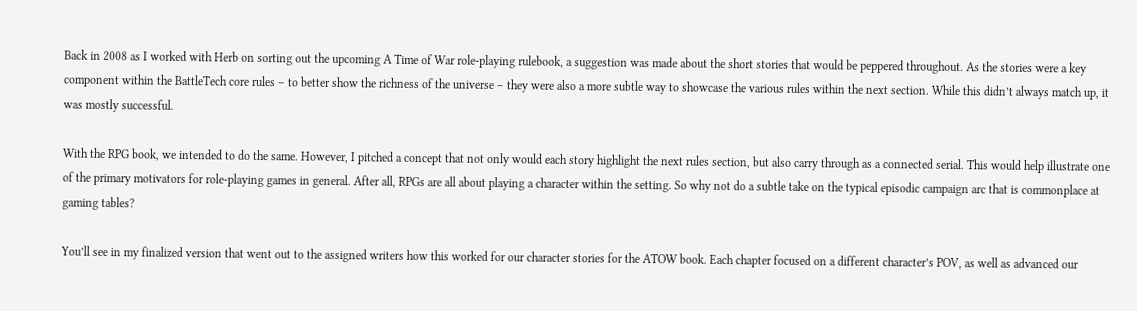Back in 2008 as I worked with Herb on sorting out the upcoming A Time of War role-playing rulebook, a suggestion was made about the short stories that would be peppered throughout. As the stories were a key component within the BattleTech core rules – to better show the richness of the universe – they were also a more subtle way to showcase the various rules within the next section. While this didn’t always match up, it was mostly successful.

With the RPG book, we intended to do the same. However, I pitched a concept that not only would each story highlight the next rules section, but also carry through as a connected serial. This would help illustrate one of the primary motivators for role-playing games in general. After all, RPGs are all about playing a character within the setting. So why not do a subtle take on the typical episodic campaign arc that is commonplace at gaming tables?

You’ll see in my finalized version that went out to the assigned writers how this worked for our character stories for the ATOW book. Each chapter focused on a different character’s POV, as well as advanced our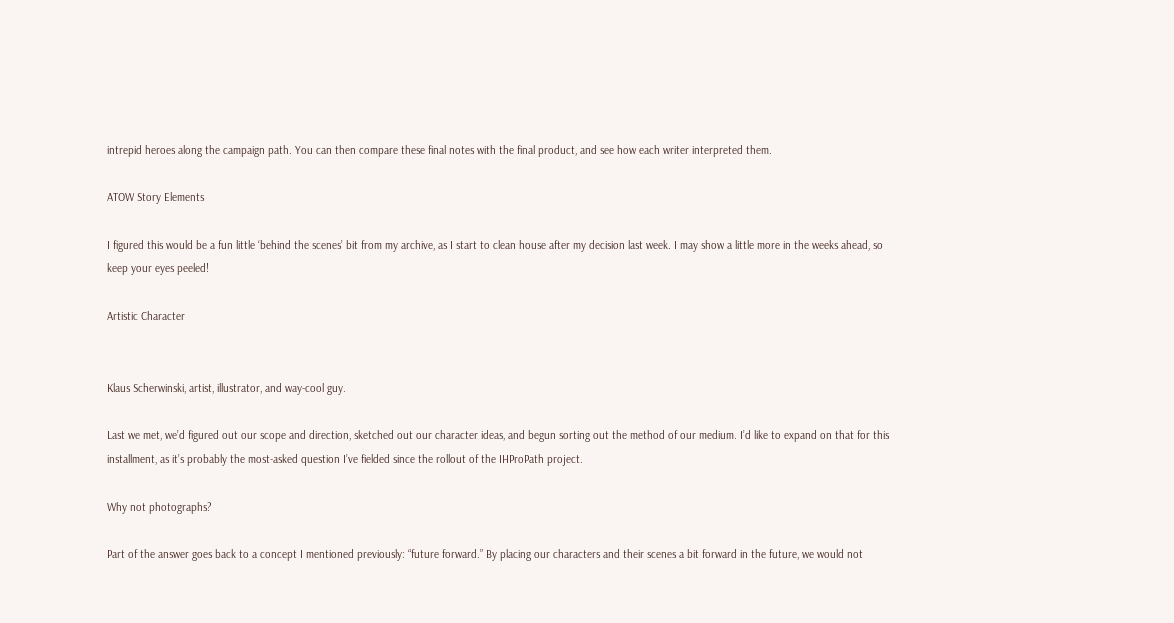intrepid heroes along the campaign path. You can then compare these final notes with the final product, and see how each writer interpreted them.

ATOW Story Elements

I figured this would be a fun little ‘behind the scenes’ bit from my archive, as I start to clean house after my decision last week. I may show a little more in the weeks ahead, so keep your eyes peeled!

Artistic Character


Klaus Scherwinski, artist, illustrator, and way-cool guy.

Last we met, we’d figured out our scope and direction, sketched out our character ideas, and begun sorting out the method of our medium. I’d like to expand on that for this installment, as it’s probably the most-asked question I’ve fielded since the rollout of the IHProPath project.

Why not photographs?

Part of the answer goes back to a concept I mentioned previously: “future forward.” By placing our characters and their scenes a bit forward in the future, we would not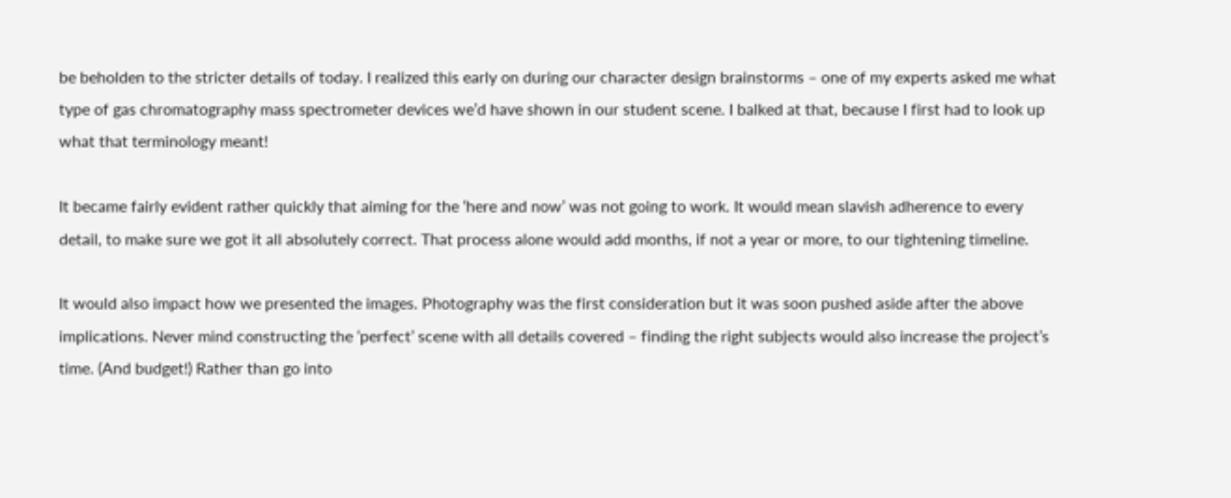be beholden to the stricter details of today. I realized this early on during our character design brainstorms – one of my experts asked me what type of gas chromatography mass spectrometer devices we’d have shown in our student scene. I balked at that, because I first had to look up what that terminology meant!

It became fairly evident rather quickly that aiming for the ‘here and now’ was not going to work. It would mean slavish adherence to every detail, to make sure we got it all absolutely correct. That process alone would add months, if not a year or more, to our tightening timeline.

It would also impact how we presented the images. Photography was the first consideration but it was soon pushed aside after the above implications. Never mind constructing the ‘perfect’ scene with all details covered – finding the right subjects would also increase the project’s time. (And budget!) Rather than go into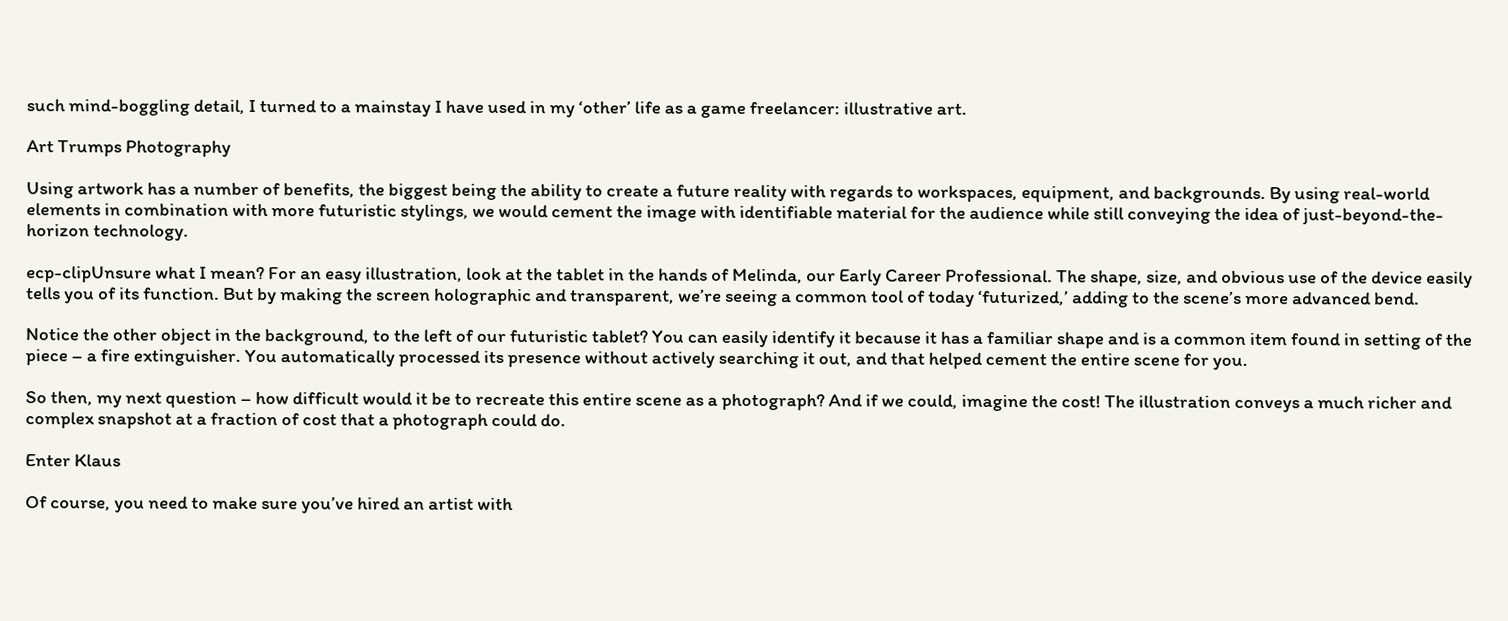such mind-boggling detail, I turned to a mainstay I have used in my ‘other’ life as a game freelancer: illustrative art.

Art Trumps Photography

Using artwork has a number of benefits, the biggest being the ability to create a future reality with regards to workspaces, equipment, and backgrounds. By using real-world elements in combination with more futuristic stylings, we would cement the image with identifiable material for the audience while still conveying the idea of just-beyond-the-horizon technology.

ecp-clipUnsure what I mean? For an easy illustration, look at the tablet in the hands of Melinda, our Early Career Professional. The shape, size, and obvious use of the device easily tells you of its function. But by making the screen holographic and transparent, we’re seeing a common tool of today ‘futurized,’ adding to the scene’s more advanced bend.

Notice the other object in the background, to the left of our futuristic tablet? You can easily identify it because it has a familiar shape and is a common item found in setting of the piece – a fire extinguisher. You automatically processed its presence without actively searching it out, and that helped cement the entire scene for you.

So then, my next question – how difficult would it be to recreate this entire scene as a photograph? And if we could, imagine the cost! The illustration conveys a much richer and complex snapshot at a fraction of cost that a photograph could do.

Enter Klaus

Of course, you need to make sure you’ve hired an artist with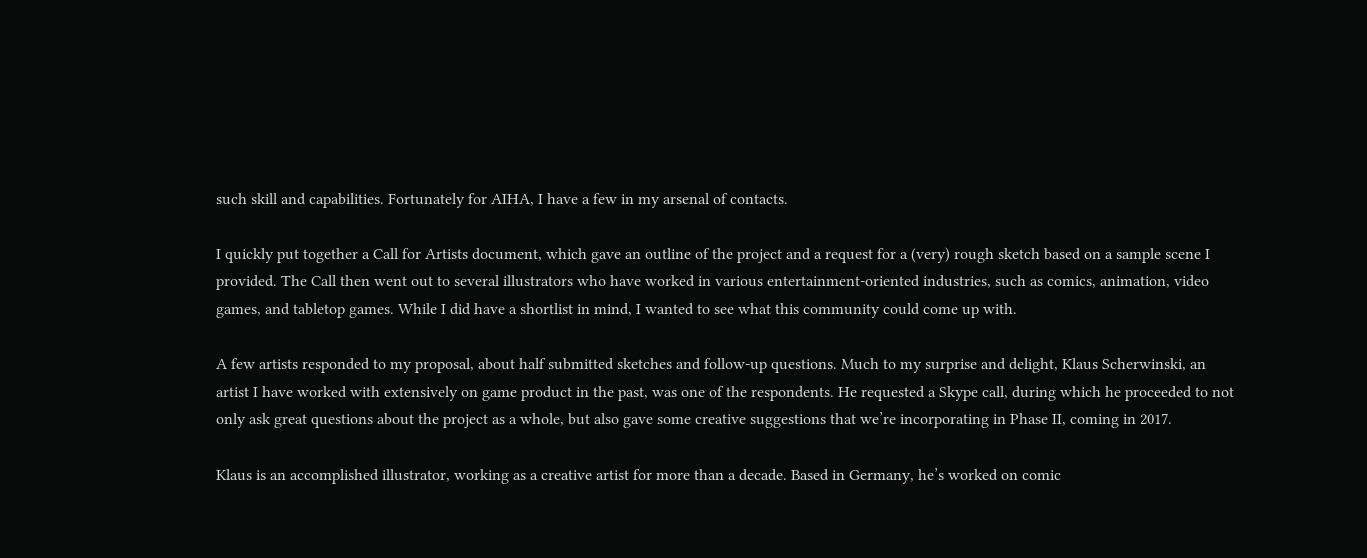such skill and capabilities. Fortunately for AIHA, I have a few in my arsenal of contacts.

I quickly put together a Call for Artists document, which gave an outline of the project and a request for a (very) rough sketch based on a sample scene I provided. The Call then went out to several illustrators who have worked in various entertainment-oriented industries, such as comics, animation, video games, and tabletop games. While I did have a shortlist in mind, I wanted to see what this community could come up with.

A few artists responded to my proposal, about half submitted sketches and follow-up questions. Much to my surprise and delight, Klaus Scherwinski, an artist I have worked with extensively on game product in the past, was one of the respondents. He requested a Skype call, during which he proceeded to not only ask great questions about the project as a whole, but also gave some creative suggestions that we’re incorporating in Phase II, coming in 2017.

Klaus is an accomplished illustrator, working as a creative artist for more than a decade. Based in Germany, he’s worked on comic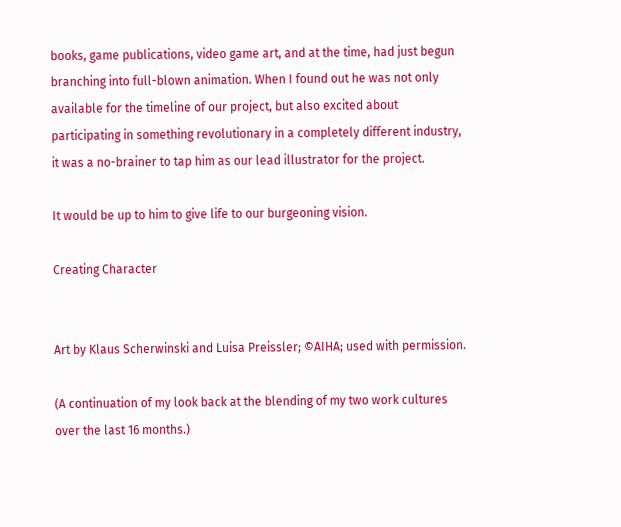books, game publications, video game art, and at the time, had just begun branching into full-blown animation. When I found out he was not only available for the timeline of our project, but also excited about participating in something revolutionary in a completely different industry, it was a no-brainer to tap him as our lead illustrator for the project.

It would be up to him to give life to our burgeoning vision.

Creating Character


Art by Klaus Scherwinski and Luisa Preissler; ©AIHA; used with permission.

(A continuation of my look back at the blending of my two work cultures over the last 16 months.)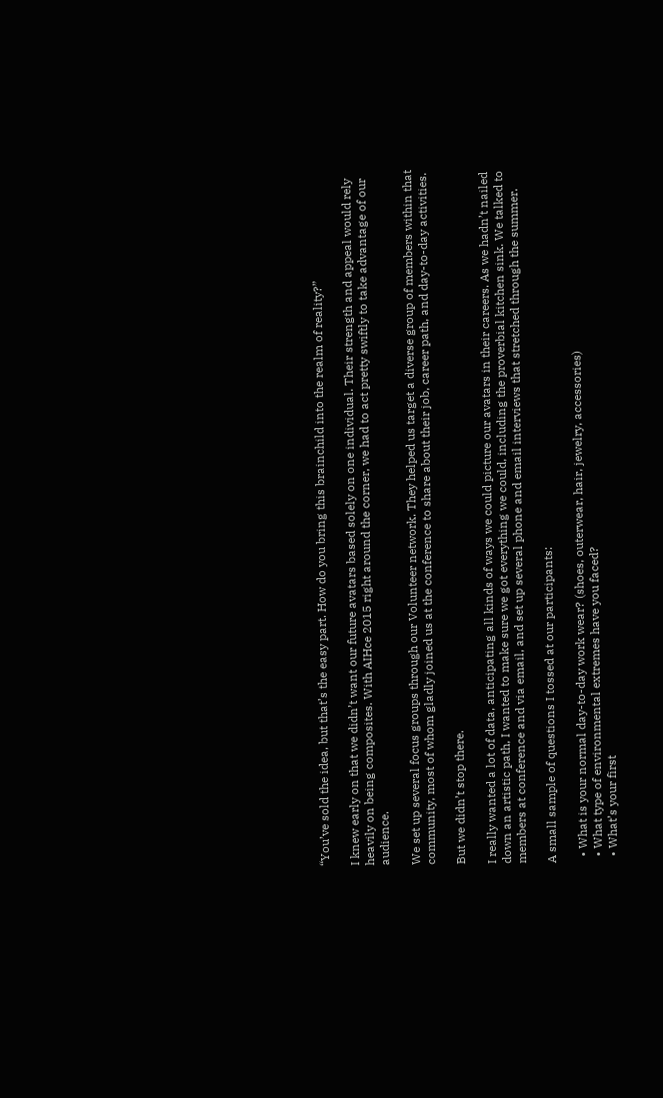“You’ve sold the idea, but that’s the easy part. How do you bring this brainchild into the realm of reality?”

I knew early on that we didn’t want our future avatars based solely on one individual. Their strength and appeal would rely heavily on being composites. With AIHce 2015 right around the corner, we had to act pretty swiftly to take advantage of our audience.

We set up several focus groups through our Volunteer network. They helped us target a diverse group of members within that community, most of whom gladly joined us at the conference to share about their job, career path, and day-to-day activities.

But we didn’t stop there.

I really wanted a lot of data, anticipating all kinds of ways we could picture our avatars in their careers. As we hadn’t nailed down an artistic path, I wanted to make sure we got everything we could, including the proverbial kitchen sink. We talked to members at conference and via email, and set up several phone and email interviews that stretched through the summer.

A small sample of questions I tossed at our participants:

  • What is your normal day-to-day work wear? (shoes, outerwear, hair, jewelry, accessories)
  • What type of environmental extremes have you faced?
  • What’s your first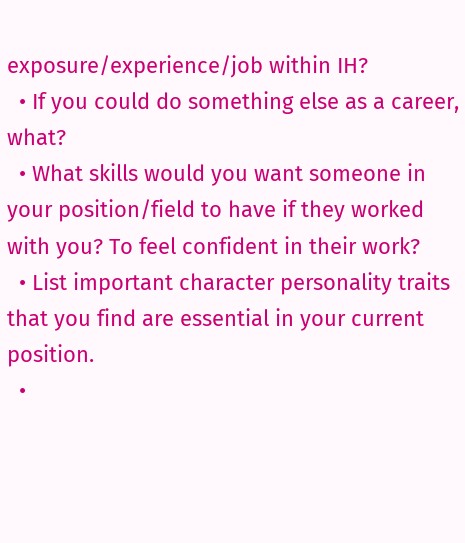exposure/experience/job within IH?
  • If you could do something else as a career, what?
  • What skills would you want someone in your position/field to have if they worked with you? To feel confident in their work?
  • List important character personality traits that you find are essential in your current position.
  •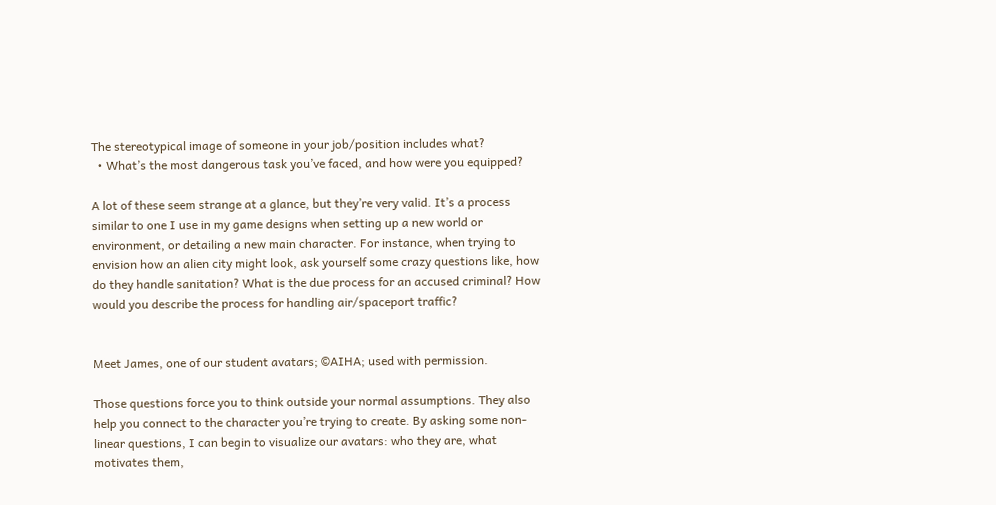The stereotypical image of someone in your job/position includes what?
  • What’s the most dangerous task you’ve faced, and how were you equipped?

A lot of these seem strange at a glance, but they’re very valid. It’s a process similar to one I use in my game designs when setting up a new world or environment, or detailing a new main character. For instance, when trying to envision how an alien city might look, ask yourself some crazy questions like, how do they handle sanitation? What is the due process for an accused criminal? How would you describe the process for handling air/spaceport traffic?


Meet James, one of our student avatars; ©AIHA; used with permission.

Those questions force you to think outside your normal assumptions. They also help you connect to the character you’re trying to create. By asking some non-linear questions, I can begin to visualize our avatars: who they are, what motivates them,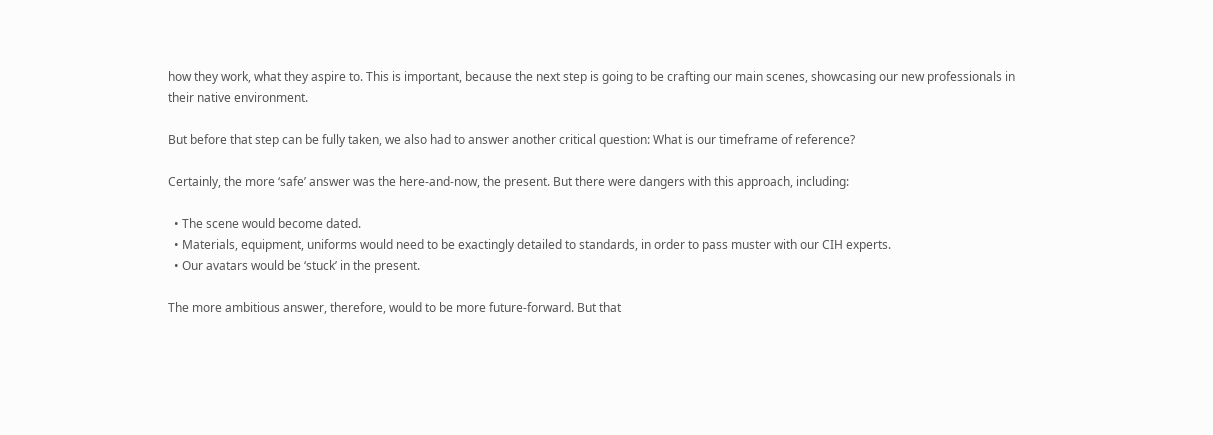how they work, what they aspire to. This is important, because the next step is going to be crafting our main scenes, showcasing our new professionals in their native environment.

But before that step can be fully taken, we also had to answer another critical question: What is our timeframe of reference?

Certainly, the more ‘safe’ answer was the here-and-now, the present. But there were dangers with this approach, including:

  • The scene would become dated.
  • Materials, equipment, uniforms would need to be exactingly detailed to standards, in order to pass muster with our CIH experts.
  • Our avatars would be ‘stuck’ in the present.

The more ambitious answer, therefore, would to be more future-forward. But that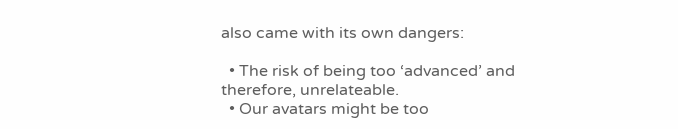also came with its own dangers:

  • The risk of being too ‘advanced’ and therefore, unrelateable.
  • Our avatars might be too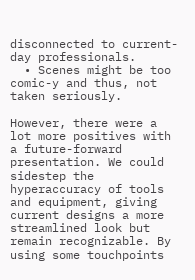disconnected to current-day professionals.
  • Scenes might be too comic-y and thus, not taken seriously.

However, there were a lot more positives with a future-forward presentation. We could sidestep the hyperaccuracy of tools and equipment, giving current designs a more streamlined look but remain recognizable. By using some touchpoints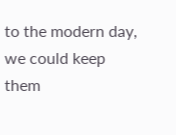to the modern day, we could keep them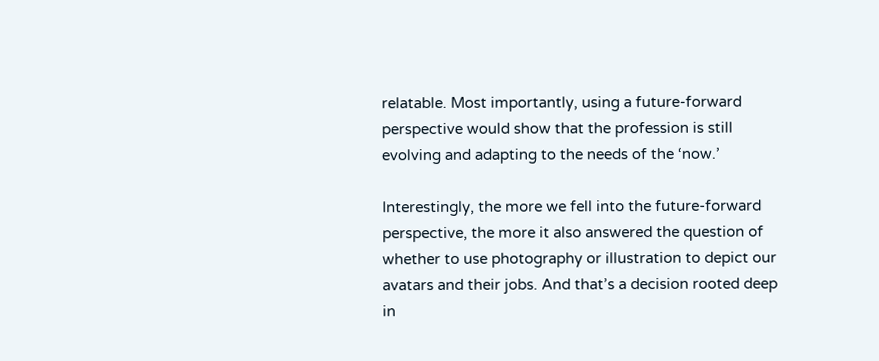relatable. Most importantly, using a future-forward perspective would show that the profession is still evolving and adapting to the needs of the ‘now.’

Interestingly, the more we fell into the future-forward perspective, the more it also answered the question of whether to use photography or illustration to depict our avatars and their jobs. And that’s a decision rooted deep in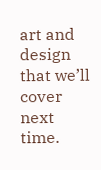art and design that we’ll cover next time.